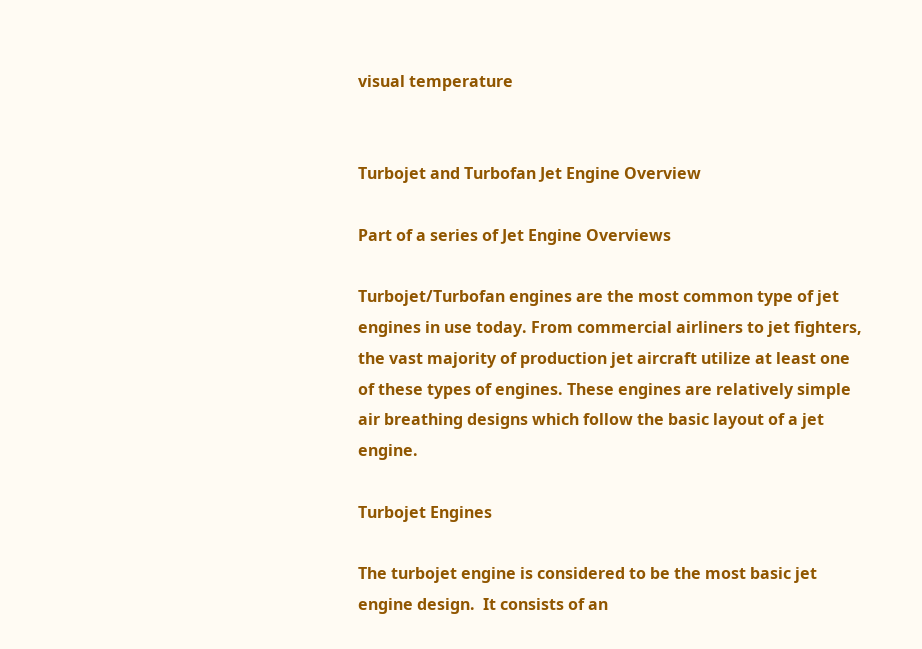visual temperature


Turbojet and Turbofan Jet Engine Overview

Part of a series of Jet Engine Overviews

Turbojet/Turbofan engines are the most common type of jet engines in use today. From commercial airliners to jet fighters, the vast majority of production jet aircraft utilize at least one of these types of engines. These engines are relatively simple air breathing designs which follow the basic layout of a jet engine.

Turbojet Engines

The turbojet engine is considered to be the most basic jet engine design.  It consists of an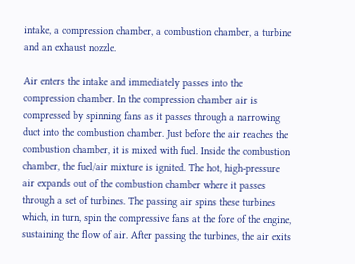intake, a compression chamber, a combustion chamber, a turbine and an exhaust nozzle.

Air enters the intake and immediately passes into the compression chamber. In the compression chamber air is compressed by spinning fans as it passes through a narrowing duct into the combustion chamber. Just before the air reaches the combustion chamber, it is mixed with fuel. Inside the combustion chamber, the fuel/air mixture is ignited. The hot, high-pressure air expands out of the combustion chamber where it passes through a set of turbines. The passing air spins these turbines which, in turn, spin the compressive fans at the fore of the engine, sustaining the flow of air. After passing the turbines, the air exits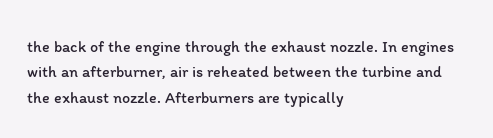the back of the engine through the exhaust nozzle. In engines with an afterburner, air is reheated between the turbine and the exhaust nozzle. Afterburners are typically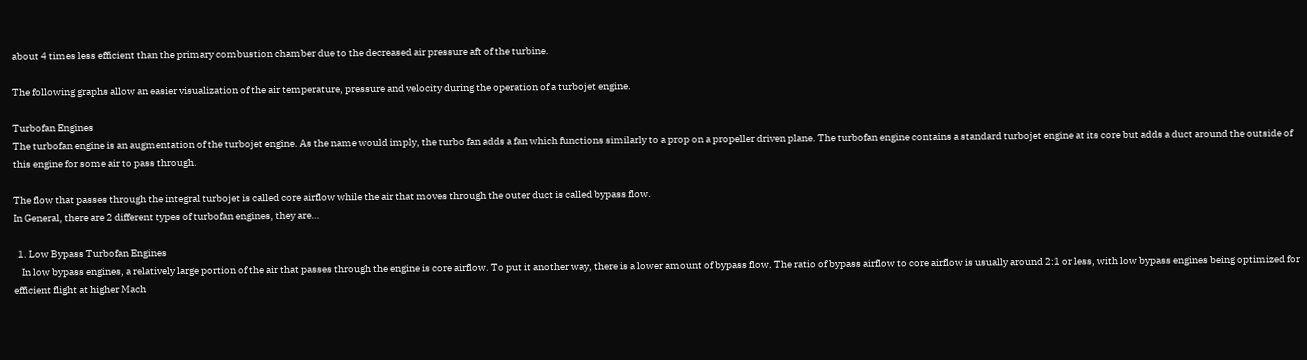about 4 times less efficient than the primary combustion chamber due to the decreased air pressure aft of the turbine.

The following graphs allow an easier visualization of the air temperature, pressure and velocity during the operation of a turbojet engine.

Turbofan Engines
The turbofan engine is an augmentation of the turbojet engine. As the name would imply, the turbo fan adds a fan which functions similarly to a prop on a propeller driven plane. The turbofan engine contains a standard turbojet engine at its core but adds a duct around the outside of this engine for some air to pass through.

The flow that passes through the integral turbojet is called core airflow while the air that moves through the outer duct is called bypass flow.
In General, there are 2 different types of turbofan engines, they are…

  1. Low Bypass Turbofan Engines
    In low bypass engines, a relatively large portion of the air that passes through the engine is core airflow. To put it another way, there is a lower amount of bypass flow. The ratio of bypass airflow to core airflow is usually around 2:1 or less, with low bypass engines being optimized for efficient flight at higher Mach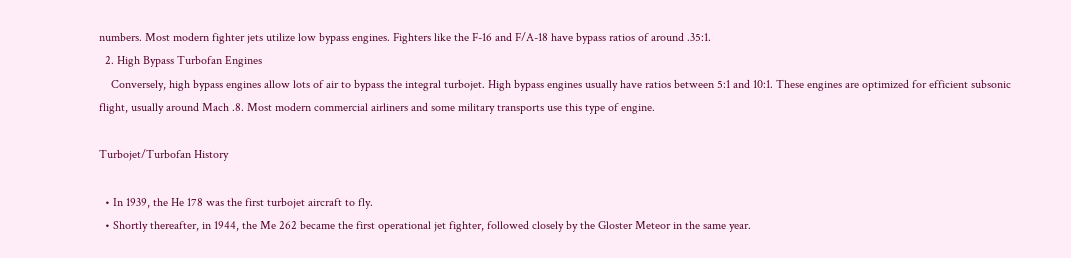numbers. Most modern fighter jets utilize low bypass engines. Fighters like the F-16 and F/A-18 have bypass ratios of around .35:1.
  2. High Bypass Turbofan Engines
    Conversely, high bypass engines allow lots of air to bypass the integral turbojet. High bypass engines usually have ratios between 5:1 and 10:1. These engines are optimized for efficient subsonic flight, usually around Mach .8. Most modern commercial airliners and some military transports use this type of engine.

Turbojet/Turbofan History

  • In 1939, the He 178 was the first turbojet aircraft to fly.
  • Shortly thereafter, in 1944, the Me 262 became the first operational jet fighter, followed closely by the Gloster Meteor in the same year.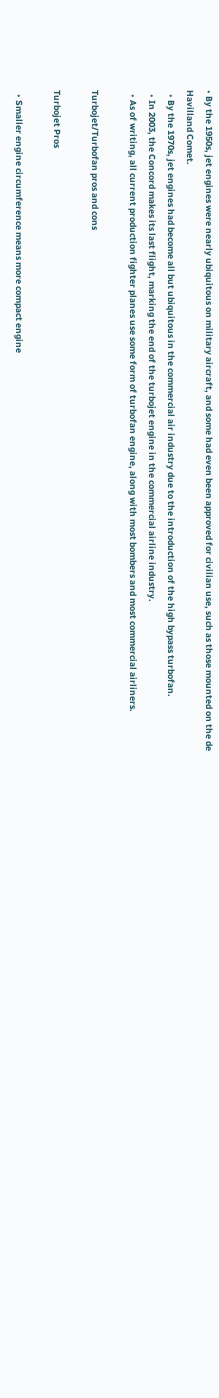• By the 1950s, jet engines were nearly ubiquitous on military aircraft, and some had even been approved for civilian use, such as those mounted on the de Havilland Comet.
  • By the 1970s, jet engines had become all but ubiquitous in the commercial air industry due to the introduction of the high bypass turbofan.
  • In 2003, the Concord makes its last flight, marking the end of the turbojet engine in the commercial airline industry.
  • As of writing, all current production fighter planes use some form of turbofan engine, along with most bombers and most commercial airliners.

Turbojet/Turbofan pros and cons

Turbojet Pros

  • Smaller engine circumference means more compact engine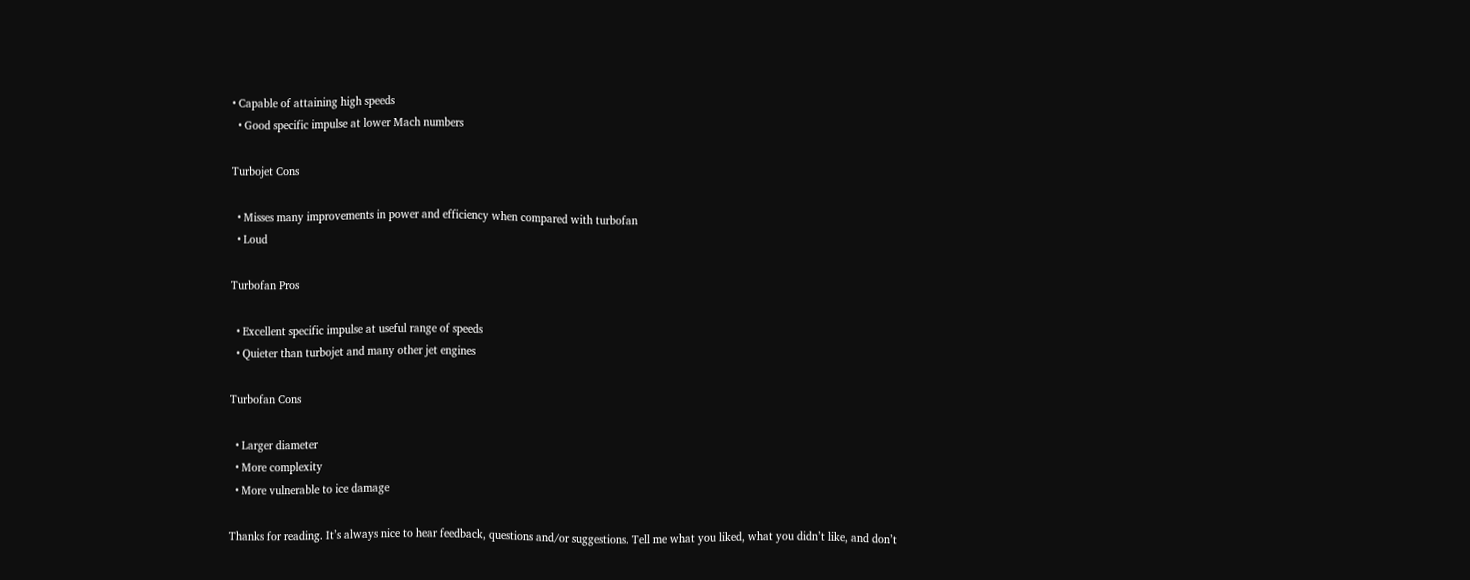• Capable of attaining high speeds
  • Good specific impulse at lower Mach numbers

Turbojet Cons

  • Misses many improvements in power and efficiency when compared with turbofan
  • Loud

Turbofan Pros

  • Excellent specific impulse at useful range of speeds
  • Quieter than turbojet and many other jet engines

Turbofan Cons

  • Larger diameter
  • More complexity
  • More vulnerable to ice damage

Thanks for reading. It’s always nice to hear feedback, questions and/or suggestions. Tell me what you liked, what you didn’t like, and don’t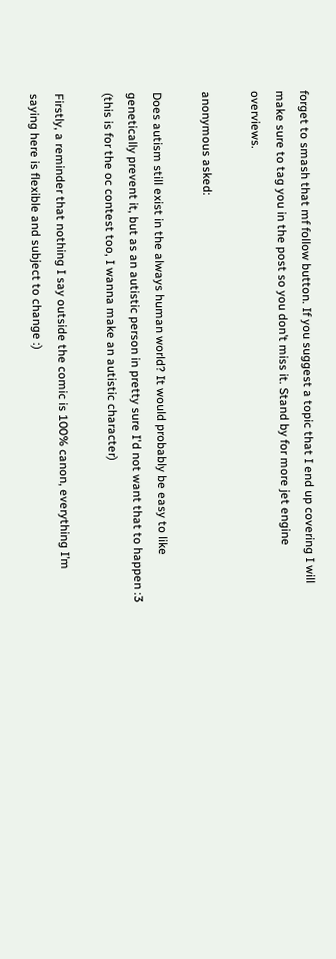forget to smash that mf follow button. If you suggest a topic that I end up covering I will make sure to tag you in the post so you don’t miss it. Stand by for more jet engine overviews.

anonymous asked:

Does autism still exist in the always human world? It would probably be easy to like genetically prevent it, but as an autistic person in pretty sure I'd not want that to happen :3 (this is for the oc contest too, I wanna make an autistic character)

Firstly, a reminder that nothing I say outside the comic is 100% canon, everything I’m saying here is flexible and subject to change :)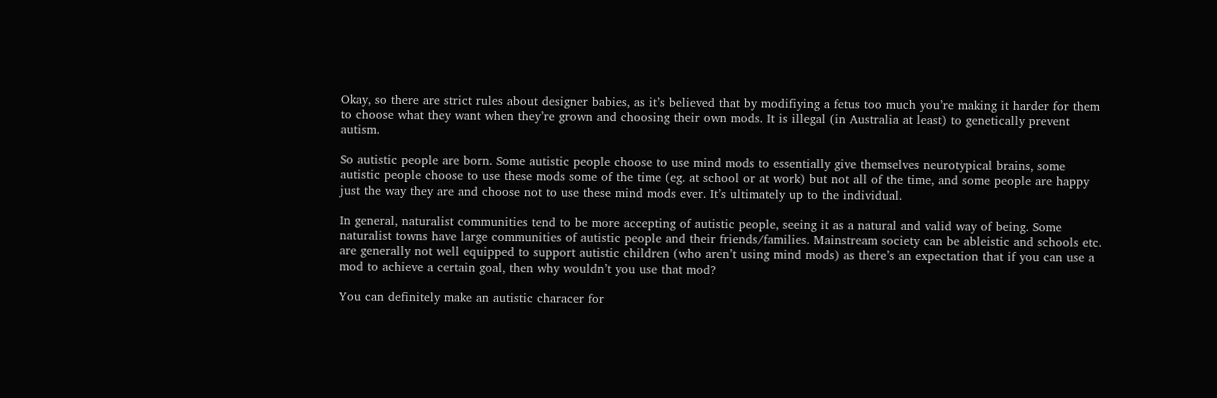Okay, so there are strict rules about designer babies, as it’s believed that by modifiying a fetus too much you’re making it harder for them to choose what they want when they’re grown and choosing their own mods. It is illegal (in Australia at least) to genetically prevent autism.

So autistic people are born. Some autistic people choose to use mind mods to essentially give themselves neurotypical brains, some autistic people choose to use these mods some of the time (eg. at school or at work) but not all of the time, and some people are happy just the way they are and choose not to use these mind mods ever. It’s ultimately up to the individual.

In general, naturalist communities tend to be more accepting of autistic people, seeing it as a natural and valid way of being. Some naturalist towns have large communities of autistic people and their friends/families. Mainstream society can be ableistic and schools etc. are generally not well equipped to support autistic children (who aren’t using mind mods) as there’s an expectation that if you can use a mod to achieve a certain goal, then why wouldn’t you use that mod?

You can definitely make an autistic characer for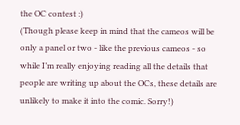the OC contest :)
(Though please keep in mind that the cameos will be only a panel or two - like the previous cameos - so while I’m really enjoying reading all the details that people are writing up about the OCs, these details are unlikely to make it into the comic. Sorry!)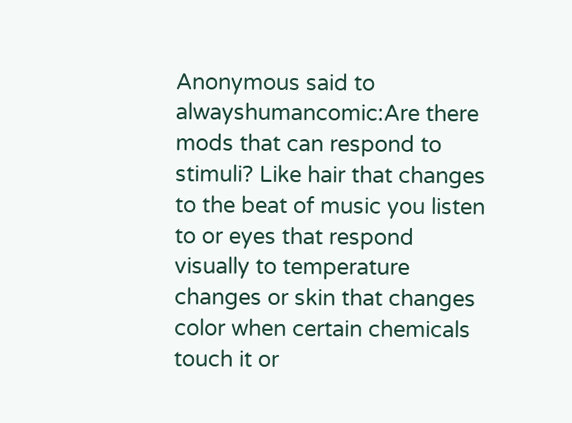Anonymous said to alwayshumancomic:Are there mods that can respond to stimuli? Like hair that changes to the beat of music you listen to or eyes that respond visually to temperature changes or skin that changes color when certain chemicals touch it or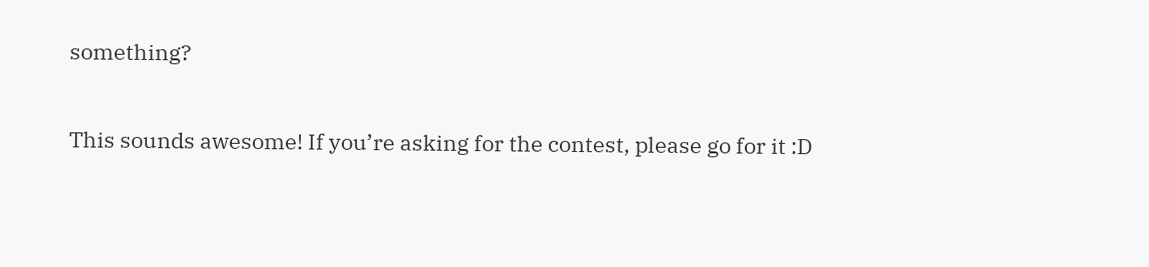something?

This sounds awesome! If you’re asking for the contest, please go for it :D